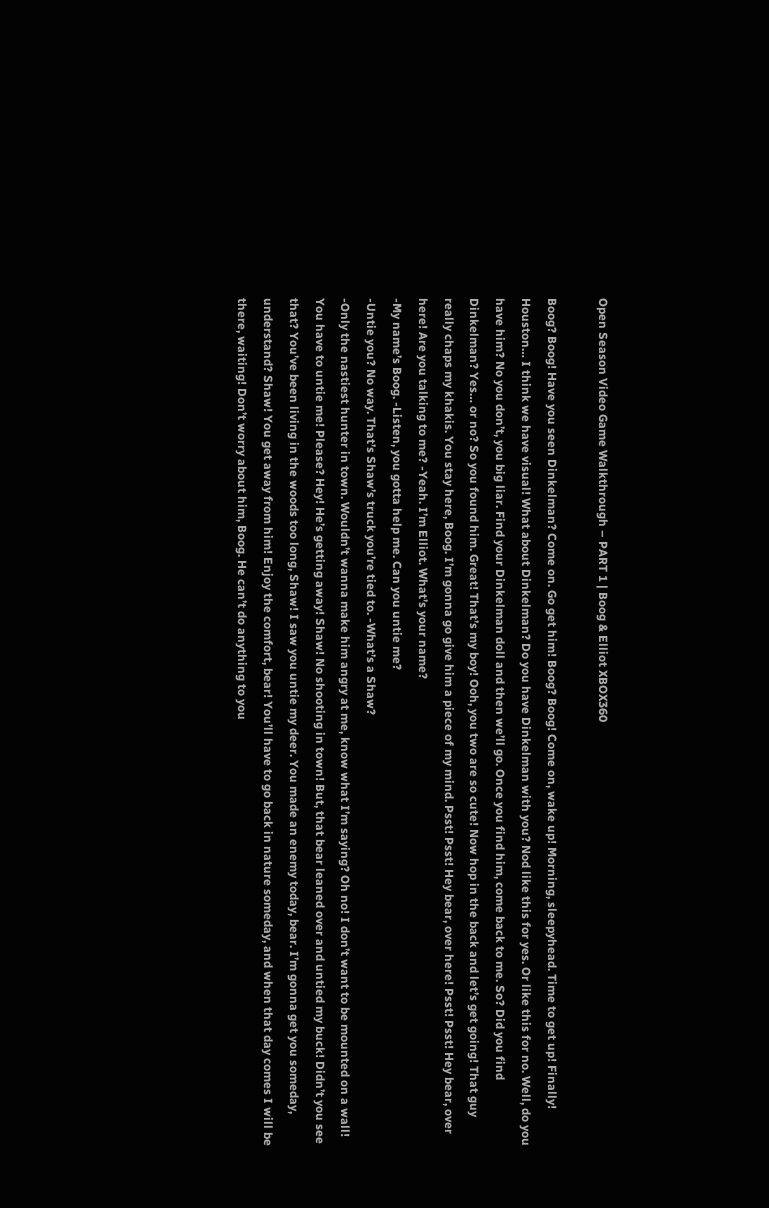Open Season Video Game Walkthrough – PART 1 | Boog & Elliot XBOX360

Boog? Boog! Have you seen Dinkelman? Come on. Go get him! Boog? Boog! Come on, wake up! Morning, sleepyhead. Time to get up! Finally! Houston… I think we have visual! What about Dinkelman? Do you have Dinkelman with you? Nod like this for yes. Or like this for no. Well, do you have him? No you don’t, you big liar. Find your Dinkelman doll and then we’ll go. Once you find him, come back to me. So? Did you find Dinkelman? Yes… or no? So you found him. Great! That’s my boy! Ooh, you two are so cute! Now hop in the back and let’s get going! That guy really chaps my khakis. You stay here, Boog. I’m gonna go give him a piece of my mind. Psst! Psst! Hey bear, over here! Psst! Psst! Hey bear, over here! Are you talking to me? -Yeah. I’m Elliot. What’s your name?
-My name’s Boog. -Listen, you gotta help me. Can you untie me?
-Untie you? No way. That’s Shaw’s truck you’re tied to. -What’s a Shaw?
-Only the nastiest hunter in town. Wouldn’t wanna make him angry at me, know what I’m saying? Oh no! I don’t want to be mounted on a wall! You have to untie me! Please? Hey! He’s getting away! Shaw! No shooting in town! But, that bear leaned over and untied my buck! Didn’t you see that? You’ve been living in the woods too long, Shaw! I saw you untie my deer. You made an enemy today, bear. I’m gonna get you someday, understand? Shaw! You get away from him! Enjoy the comfort, bear! You’ll have to go back in nature someday, and when that day comes I will be there, waiting! Don’t worry about him, Boog. He can’t do anything to you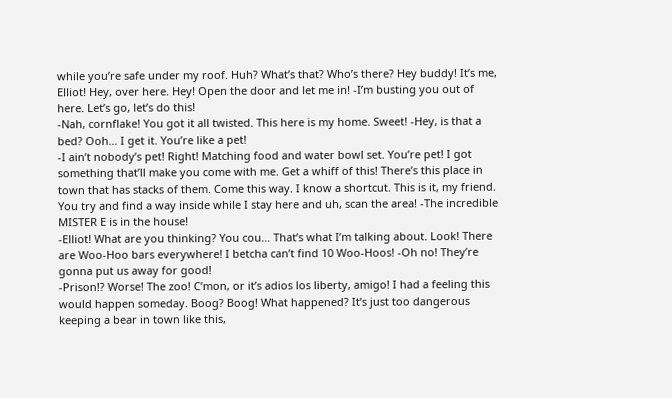while you’re safe under my roof. Huh? What’s that? Who’s there? Hey buddy! It’s me, Elliot! Hey, over here. Hey! Open the door and let me in! -I’m busting you out of here. Let’s go, let’s do this!
-Nah, cornflake! You got it all twisted. This here is my home. Sweet! -Hey, is that a bed? Ooh… I get it. You’re like a pet!
-I ain’t nobody’s pet! Right! Matching food and water bowl set. You’re pet! I got something that’ll make you come with me. Get a whiff of this! There’s this place in town that has stacks of them. Come this way. I know a shortcut. This is it, my friend. You try and find a way inside while I stay here and uh, scan the area! -The incredible MISTER E is in the house!
-Elliot! What are you thinking? You cou… That’s what I’m talking about. Look! There are Woo-Hoo bars everywhere! I betcha can’t find 10 Woo-Hoos! -Oh no! They’re gonna put us away for good!
-Prison!? Worse! The zoo! C’mon, or it’s adios los liberty, amigo! I had a feeling this would happen someday. Boog? Boog! What happened? It’s just too dangerous keeping a bear in town like this,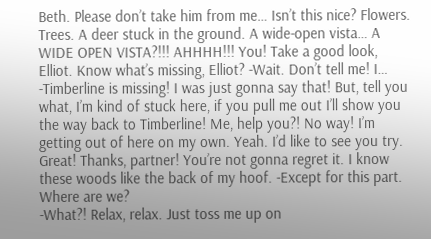Beth. Please don’t take him from me… Isn’t this nice? Flowers. Trees. A deer stuck in the ground. A wide-open vista… A WIDE OPEN VISTA?!!! AHHHH!!! You! Take a good look, Elliot. Know what’s missing, Elliot? -Wait. Don’t tell me! I…
-Timberline is missing! I was just gonna say that! But, tell you what, I’m kind of stuck here, if you pull me out I’ll show you the way back to Timberline! Me, help you?! No way! I’m getting out of here on my own. Yeah. I’d like to see you try. Great! Thanks, partner! You’re not gonna regret it. I know these woods like the back of my hoof. -Except for this part. Where are we?
-What?! Relax, relax. Just toss me up on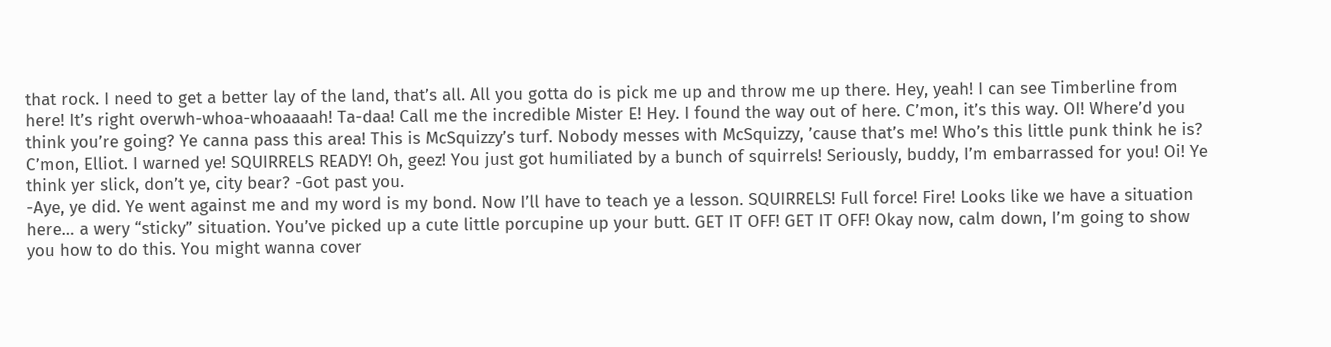that rock. I need to get a better lay of the land, that’s all. All you gotta do is pick me up and throw me up there. Hey, yeah! I can see Timberline from here! It’s right overwh-whoa-whoaaaah! Ta-daa! Call me the incredible Mister E! Hey. I found the way out of here. C’mon, it’s this way. OI! Where’d you think you’re going? Ye canna pass this area! This is McSquizzy’s turf. Nobody messes with McSquizzy, ’cause that’s me! Who’s this little punk think he is? C’mon, Elliot. I warned ye! SQUIRRELS READY! Oh, geez! You just got humiliated by a bunch of squirrels! Seriously, buddy, I’m embarrassed for you! Oi! Ye think yer slick, don’t ye, city bear? -Got past you.
-Aye, ye did. Ye went against me and my word is my bond. Now I’ll have to teach ye a lesson. SQUIRRELS! Full force! Fire! Looks like we have a situation here… a wery “sticky” situation. You’ve picked up a cute little porcupine up your butt. GET IT OFF! GET IT OFF! Okay now, calm down, I’m going to show you how to do this. You might wanna cover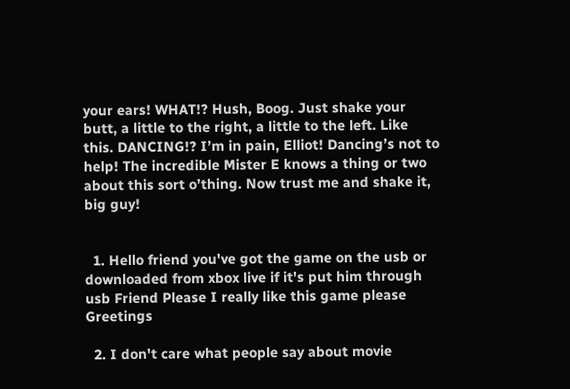your ears! WHAT!? Hush, Boog. Just shake your butt, a little to the right, a little to the left. Like this. DANCING!? I’m in pain, Elliot! Dancing’s not to help! The incredible Mister E knows a thing or two about this sort o’thing. Now trust me and shake it, big guy!


  1. Hello friend you've got the game on the usb or downloaded from xbox live if it's put him through usb Friend Please I really like this game please Greetings

  2. I don't care what people say about movie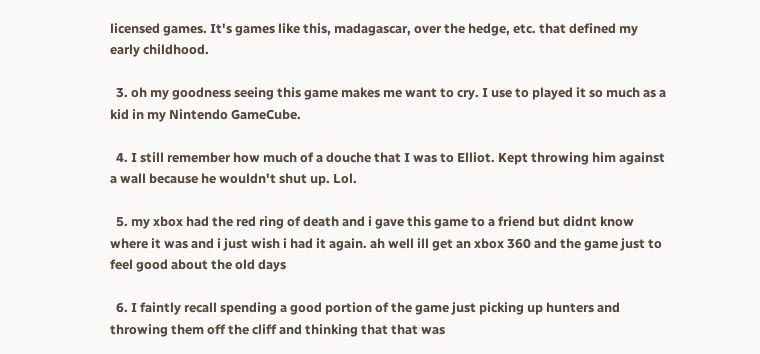licensed games. It's games like this, madagascar, over the hedge, etc. that defined my early childhood.

  3. oh my goodness seeing this game makes me want to cry. I use to played it so much as a kid in my Nintendo GameCube.

  4. I still remember how much of a douche that I was to Elliot. Kept throwing him against a wall because he wouldn't shut up. Lol.

  5. my xbox had the red ring of death and i gave this game to a friend but didnt know where it was and i just wish i had it again. ah well ill get an xbox 360 and the game just to feel good about the old days

  6. I faintly recall spending a good portion of the game just picking up hunters and throwing them off the cliff and thinking that that was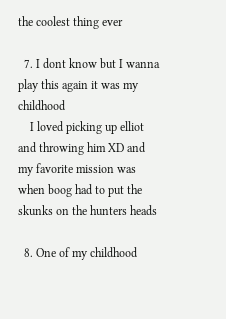the coolest thing ever

  7. I dont know but I wanna play this again it was my childhood
    I loved picking up elliot and throwing him XD and my favorite mission was when boog had to put the skunks on the hunters heads

  8. One of my childhood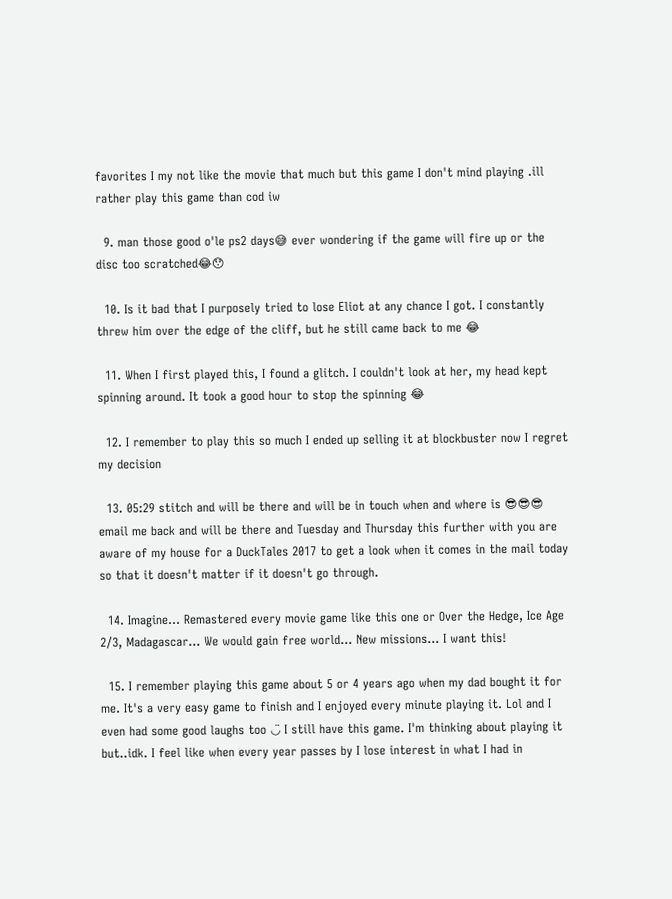favorites I my not like the movie that much but this game I don't mind playing .ill rather play this game than cod iw

  9. man those good o'le ps2 days😅 ever wondering if the game will fire up or the disc too scratched😂😯

  10. Is it bad that I purposely tried to lose Eliot at any chance I got. I constantly threw him over the edge of the cliff, but he still came back to me 😂

  11. When I first played this, I found a glitch. I couldn't look at her, my head kept spinning around. It took a good hour to stop the spinning 😂

  12. I remember to play this so much I ended up selling it at blockbuster now I regret my decision

  13. 05:29 stitch and will be there and will be in touch when and where is 😎😎😎 email me back and will be there and Tuesday and Thursday this further with you are aware of my house for a DuckTales 2017 to get a look when it comes in the mail today so that it doesn't matter if it doesn't go through.

  14. Imagine… Remastered every movie game like this one or Over the Hedge, Ice Age 2/3, Madagascar… We would gain free world… New missions… I want this!

  15. I remember playing this game about 5 or 4 years ago when my dad bought it for me. It's a very easy game to finish and I enjoyed every minute playing it. Lol and I even had some good laughs too ◡̈ I still have this game. I'm thinking about playing it but..idk. I feel like when every year passes by I lose interest in what I had in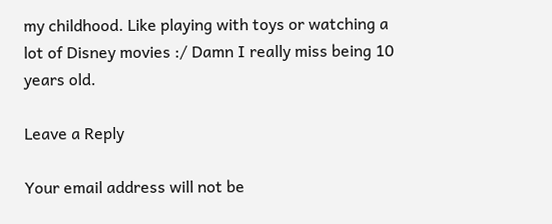my childhood. Like playing with toys or watching a lot of Disney movies :/ Damn I really miss being 10 years old.

Leave a Reply

Your email address will not be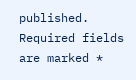published. Required fields are marked *